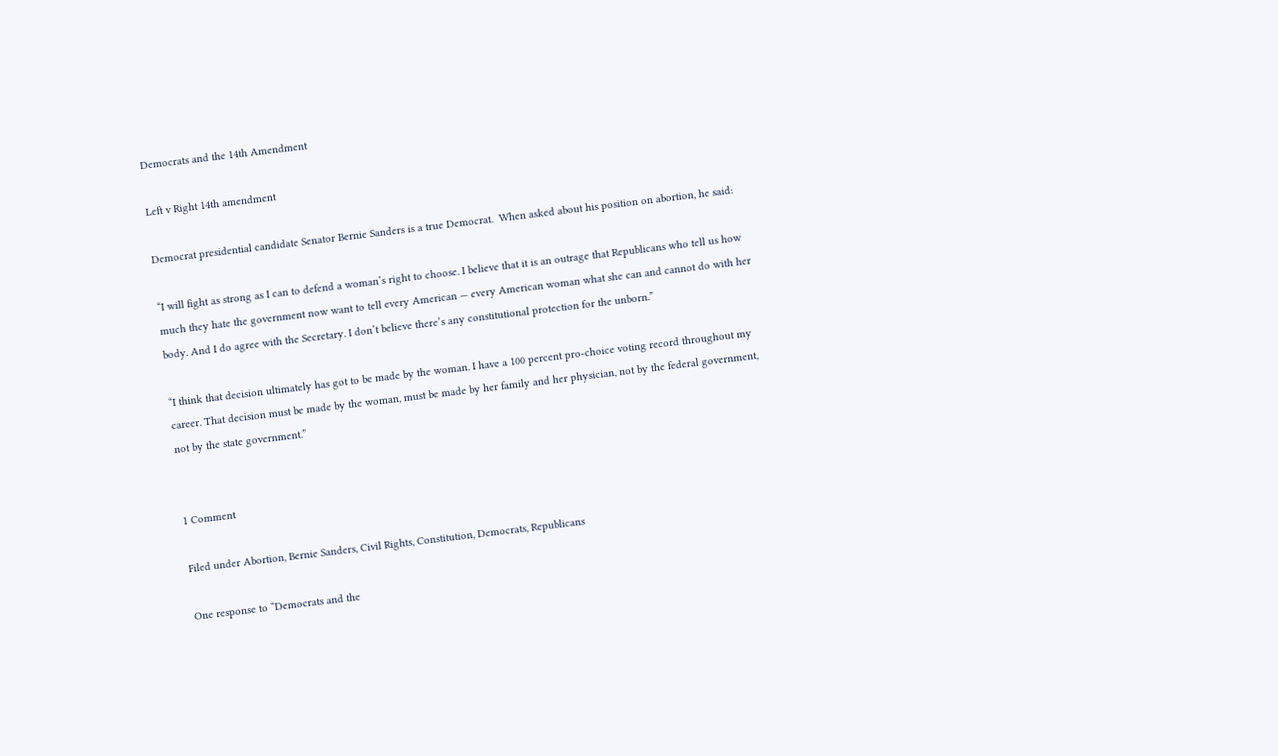Democrats and the 14th Amendment

Left v Right 14th amendment

Democrat presidential candidate Senator Bernie Sanders is a true Democrat.  When asked about his position on abortion, he said:

“I will fight as strong as I can to defend a woman’s right to choose. I believe that it is an outrage that Republicans who tell us how much they hate the government now want to tell every American — every American woman what she can and cannot do with her body. And I do agree with the Secretary. I don’t believe there’s any constitutional protection for the unborn.”

“I think that decision ultimately has got to be made by the woman. I have a 100 percent pro-choice voting record throughout my career. That decision must be made by the woman, must be made by her family and her physician, not by the federal government, not by the state government.”


1 Comment

Filed under Abortion, Bernie Sanders, Civil Rights, Constitution, Democrats, Republicans

One response to “Democrats and the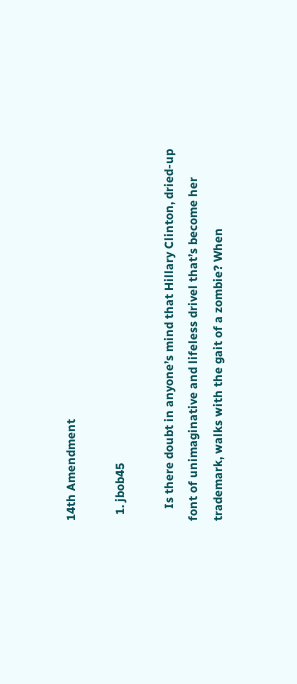14th Amendment

  1. jbob45

    Is there doubt in anyone’s mind that Hillary Clinton, dried-up font of unimaginative and lifeless drivel that’s become her trademark, walks with the gait of a zombie? When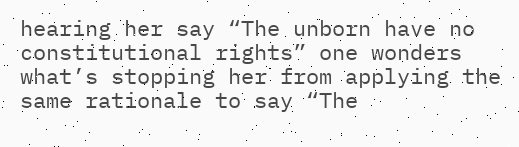hearing her say “The unborn have no constitutional rights” one wonders what’s stopping her from applying the same rationale to say “The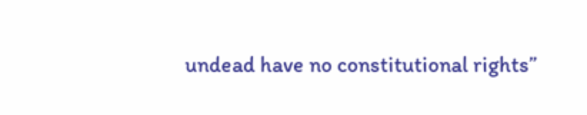undead have no constitutional rights”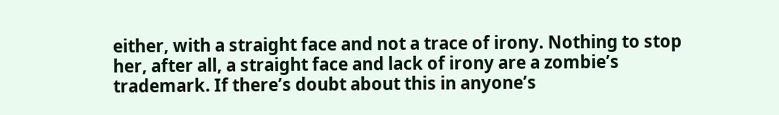either, with a straight face and not a trace of irony. Nothing to stop her, after all, a straight face and lack of irony are a zombie’s trademark. If there’s doubt about this in anyone’s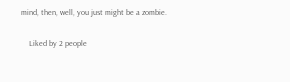mind, then, well, you just might be a zombie.

    Liked by 2 people